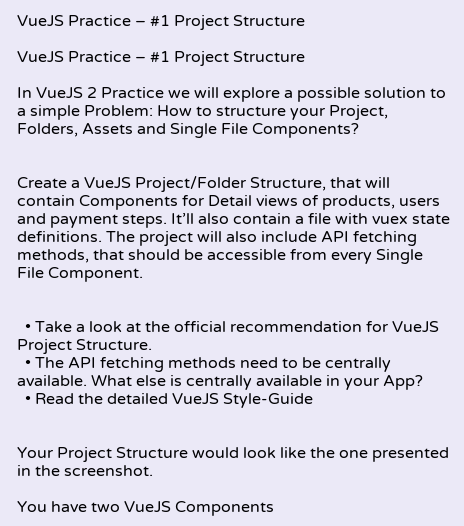VueJS Practice – #1 Project Structure

VueJS Practice – #1 Project Structure

In VueJS 2 Practice we will explore a possible solution to a simple Problem: How to structure your Project, Folders, Assets and Single File Components?


Create a VueJS Project/Folder Structure, that will contain Components for Detail views of products, users and payment steps. It’ll also contain a file with vuex state definitions. The project will also include API fetching methods, that should be accessible from every Single File Component.


  • Take a look at the official recommendation for VueJS Project Structure.
  • The API fetching methods need to be centrally available. What else is centrally available in your App?
  • Read the detailed VueJS Style-Guide


Your Project Structure would look like the one presented in the screenshot.

You have two VueJS Components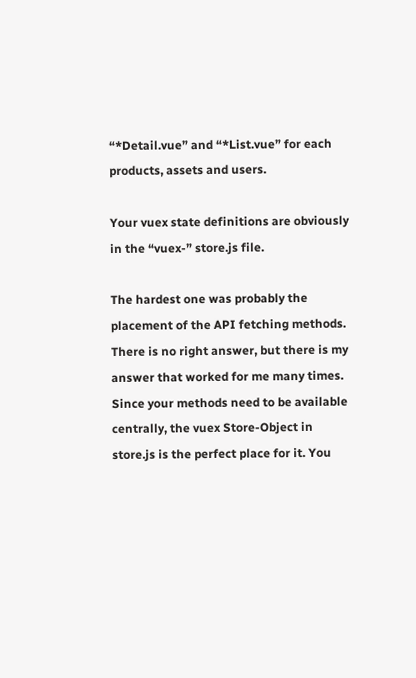“*Detail.vue” and “*List.vue” for each products, assets and users.

Your vuex state definitions are obviously in the “vuex-” store.js file.

The hardest one was probably the placement of the API fetching methods. There is no right answer, but there is my answer that worked for me many times. Since your methods need to be available centrally, the vuex Store-Object in store.js is the perfect place for it. You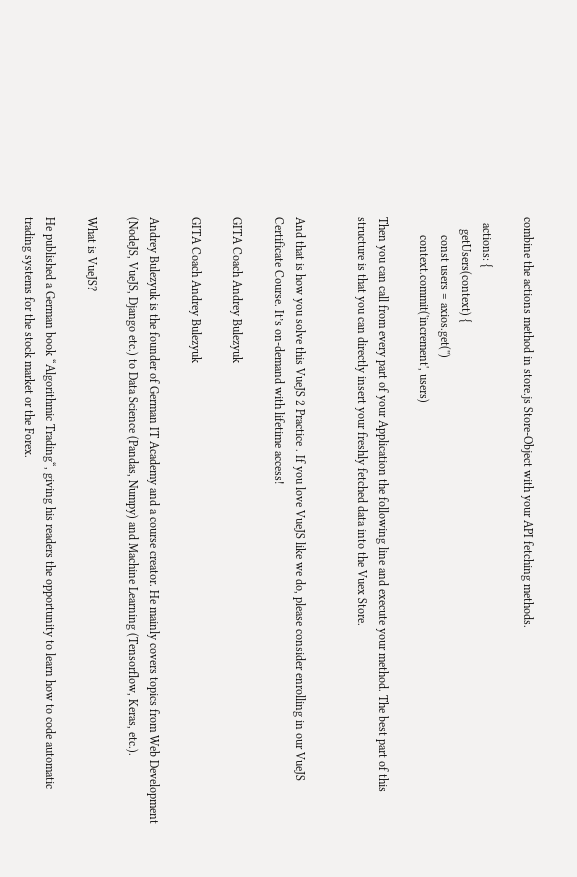combine the actions method in store.js Store-Object with your API fetching methods.

  actions: {
    getUsers(context) {
      const users = axios.get('')
      context.commit('increment', users)

Then you can call from every part of your Application the following line and execute your method. The best part of this structure is that you can directly insert your freshly fetched data into the Vuex Store.


And that is how you solve this VueJS 2 Practice . If you love VueJS like we do, please consider enrolling in our VueJS Certificate Course. It’s on-demand with lifetime access!

GITA Coach Andrey Bulezyuk

GITA Coach Andrey Bulezyuk

Andrey Bulezyuk is the founder of German IT Academy and a course creator. He mainly covers topics from Web Development (NodeJS, VueJS, Django etc.) to Data Science (Pandas, Numpy) and Machine Learning (Tensorflow, Keras, etc.).

What is VueJS?

He published a German book “Algorithmic Trading“, giving his readers the opportunity to learn how to code automatic trading systems for the stock market or the Forex.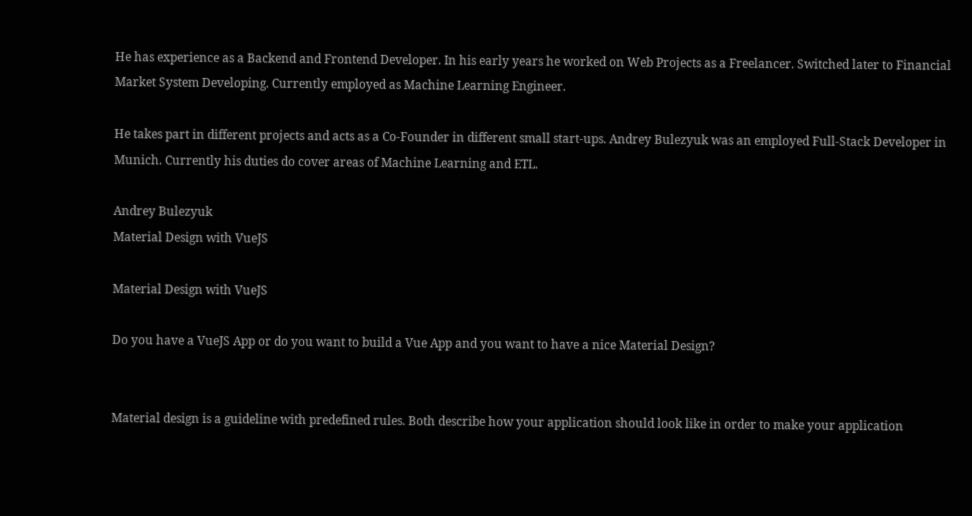He has experience as a Backend and Frontend Developer. In his early years he worked on Web Projects as a Freelancer. Switched later to Financial Market System Developing. Currently employed as Machine Learning Engineer.

He takes part in different projects and acts as a Co-Founder in different small start-ups. Andrey Bulezyuk was an employed Full-Stack Developer in Munich. Currently his duties do cover areas of Machine Learning and ETL.

Andrey Bulezyuk
Material Design with VueJS

Material Design with VueJS

Do you have a VueJS App or do you want to build a Vue App and you want to have a nice Material Design?


Material design is a guideline with predefined rules. Both describe how your application should look like in order to make your application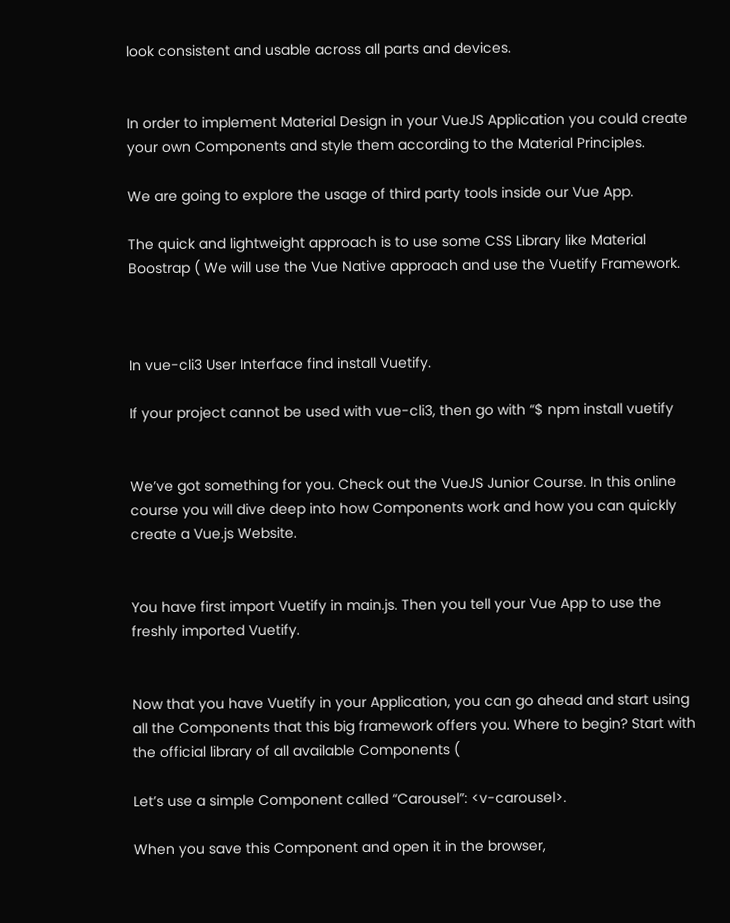look consistent and usable across all parts and devices.


In order to implement Material Design in your VueJS Application you could create your own Components and style them according to the Material Principles.

We are going to explore the usage of third party tools inside our Vue App.

The quick and lightweight approach is to use some CSS Library like Material Boostrap ( We will use the Vue Native approach and use the Vuetify Framework.



In vue-cli3 User Interface find install Vuetify.

If your project cannot be used with vue-cli3, then go with “$ npm install vuetify


We’ve got something for you. Check out the VueJS Junior Course. In this online course you will dive deep into how Components work and how you can quickly create a Vue.js Website.


You have first import Vuetify in main.js. Then you tell your Vue App to use the freshly imported Vuetify.


Now that you have Vuetify in your Application, you can go ahead and start using all the Components that this big framework offers you. Where to begin? Start with the official library of all available Components (

Let’s use a simple Component called “Carousel”: <v-carousel>.

When you save this Component and open it in the browser,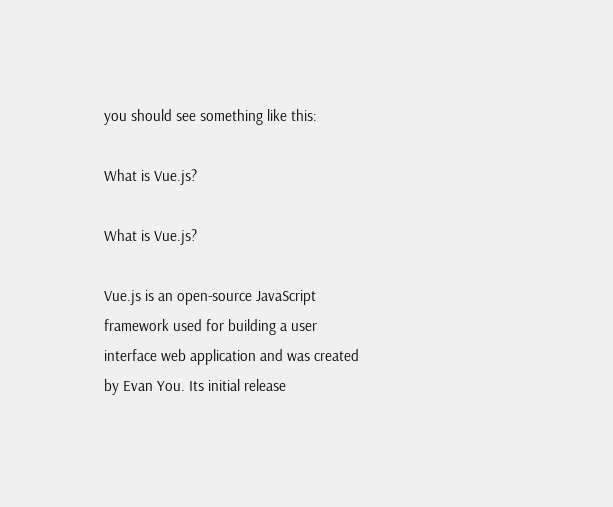you should see something like this:

What is Vue.js?

What is Vue.js?

Vue.js is an open-source JavaScript framework used for building a user interface web application and was created by Evan You. Its initial release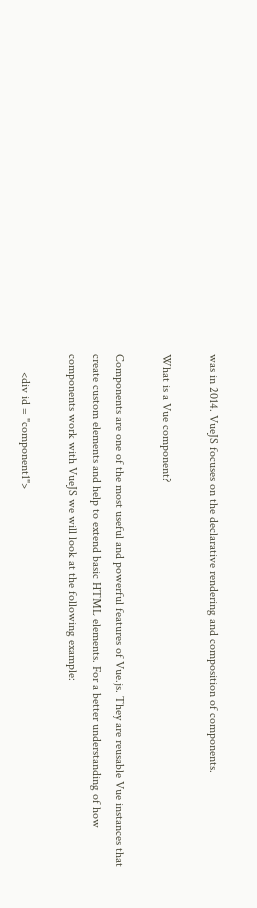was in 2014. VueJS focuses on the declarative rendering and composition of components.

What is a Vue component?

Components are one of the most useful and powerful features of Vue.js. They are reusable Vue instances that create custom elements and help to extend basic HTML elements. For a better understanding of how components work with VueJS we will look at the following example:

      <div id = "component1">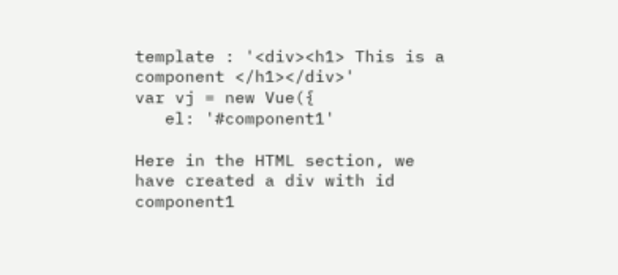template : '<div><h1> This is a component </h1></div>'
var vj = new Vue({
   el: '#component1'

Here in the HTML section, we have created a div with id component1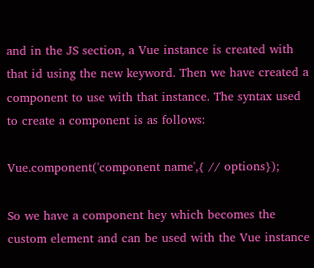and in the JS section, a Vue instance is created with that id using the new keyword. Then we have created a component to use with that instance. The syntax used to create a component is as follows:

Vue.component('component name',{ // options});

So we have a component hey which becomes the custom element and can be used with the Vue instance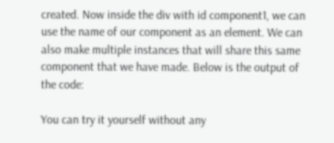created. Now inside the div with id component1, we can use the name of our component as an element. We can also make multiple instances that will share this same component that we have made. Below is the output of the code:

You can try it yourself without any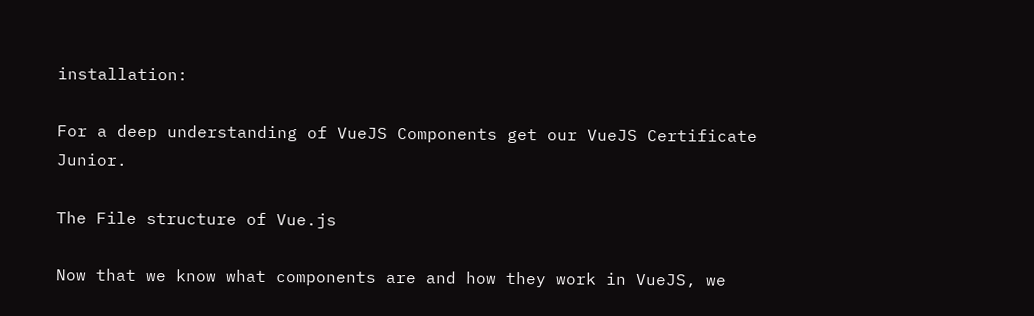installation:

For a deep understanding of VueJS Components get our VueJS Certificate Junior.

The File structure of Vue.js

Now that we know what components are and how they work in VueJS, we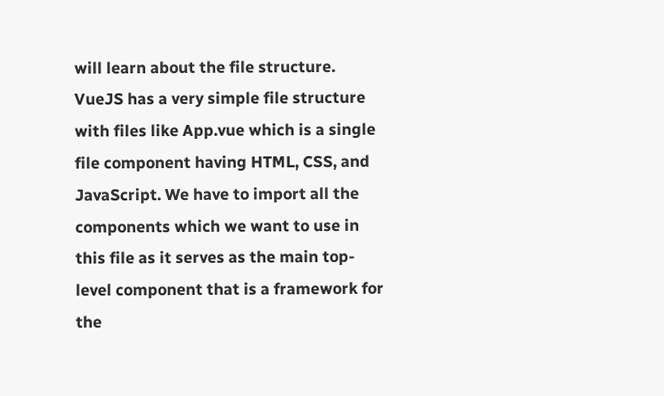will learn about the file structure. VueJS has a very simple file structure with files like App.vue which is a single file component having HTML, CSS, and JavaScript. We have to import all the components which we want to use in this file as it serves as the main top-level component that is a framework for the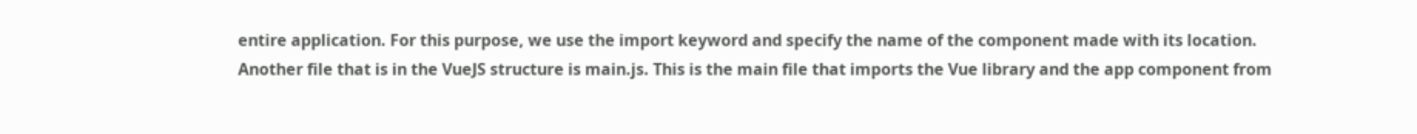entire application. For this purpose, we use the import keyword and specify the name of the component made with its location. Another file that is in the VueJS structure is main.js. This is the main file that imports the Vue library and the app component from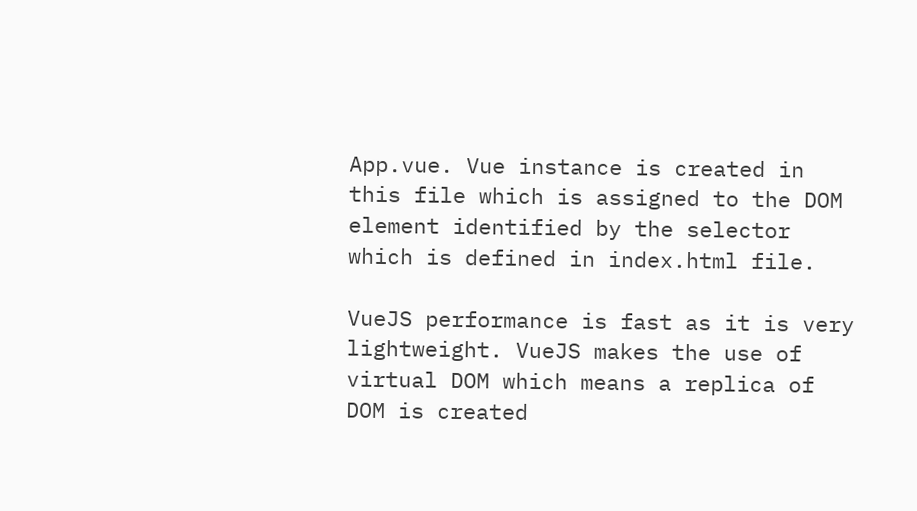App.vue. Vue instance is created in this file which is assigned to the DOM element identified by the selector which is defined in index.html file.

VueJS performance is fast as it is very lightweight. VueJS makes the use of virtual DOM which means a replica of DOM is created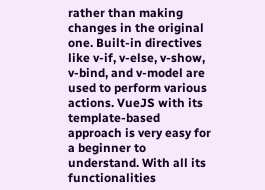rather than making changes in the original one. Built-in directives like v-if, v-else, v-show, v-bind, and v-model are used to perform various actions. VueJS with its template-based approach is very easy for a beginner to understand. With all its functionalities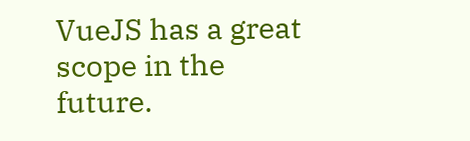VueJS has a great scope in the future.